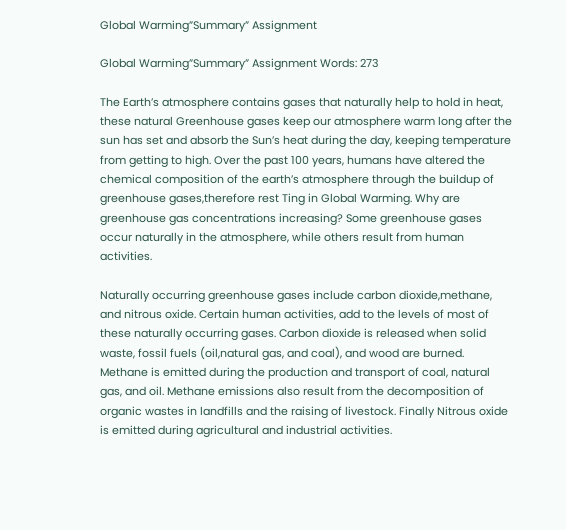Global Warming”Summary” Assignment

Global Warming”Summary” Assignment Words: 273

The Earth’s atmosphere contains gases that naturally help to hold in heat, these natural Greenhouse gases keep our atmosphere warm long after the sun has set and absorb the Sun’s heat during the day, keeping temperature from getting to high. Over the past 100 years, humans have altered the chemical composition of the earth’s atmosphere through the buildup of greenhouse gases,therefore rest Ting in Global Warming. Why are greenhouse gas concentrations increasing? Some greenhouse gases occur naturally in the atmosphere, while others result from human activities.

Naturally occurring greenhouse gases include carbon dioxide,methane, and nitrous oxide. Certain human activities, add to the levels of most of these naturally occurring gases. Carbon dioxide is released when solid waste, fossil fuels (oil,natural gas, and coal), and wood are burned. Methane is emitted during the production and transport of coal, natural gas, and oil. Methane emissions also result from the decomposition of organic wastes in landfills and the raising of livestock. Finally Nitrous oxide is emitted during agricultural and industrial activities.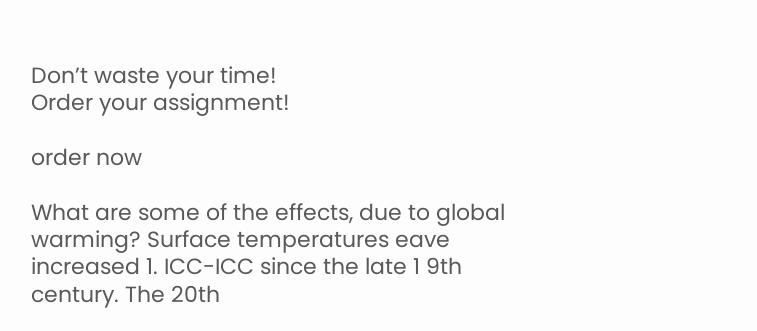Don’t waste your time!
Order your assignment!

order now

What are some of the effects, due to global warming? Surface temperatures eave increased 1. ICC-ICC since the late 1 9th century. The 20th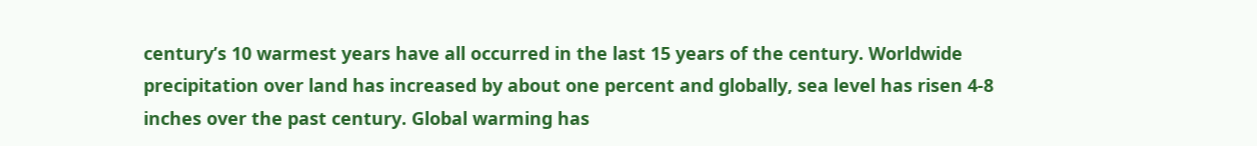century’s 10 warmest years have all occurred in the last 15 years of the century. Worldwide precipitation over land has increased by about one percent and globally, sea level has risen 4-8 inches over the past century. Global warming has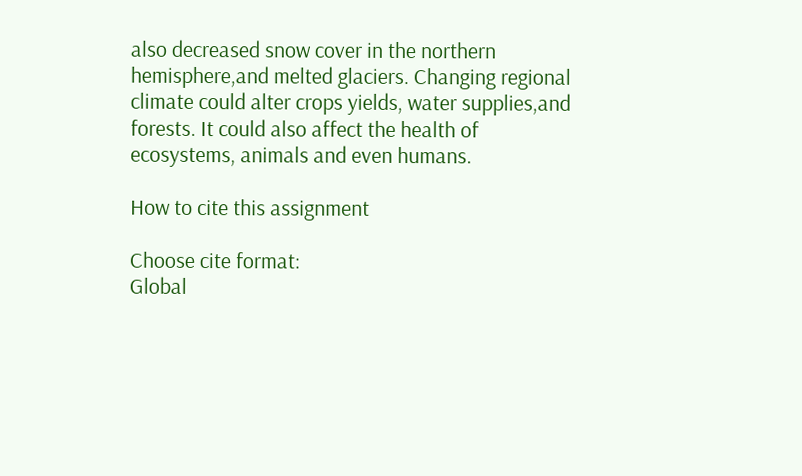also decreased snow cover in the northern hemisphere,and melted glaciers. Changing regional climate could alter crops yields, water supplies,and forests. It could also affect the health of ecosystems, animals and even humans.

How to cite this assignment

Choose cite format:
Global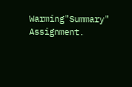Warming"Summary" Assignment.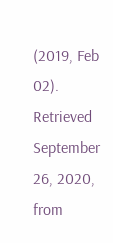(2019, Feb 02). Retrieved September 26, 2020, from